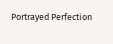Portrayed Perfection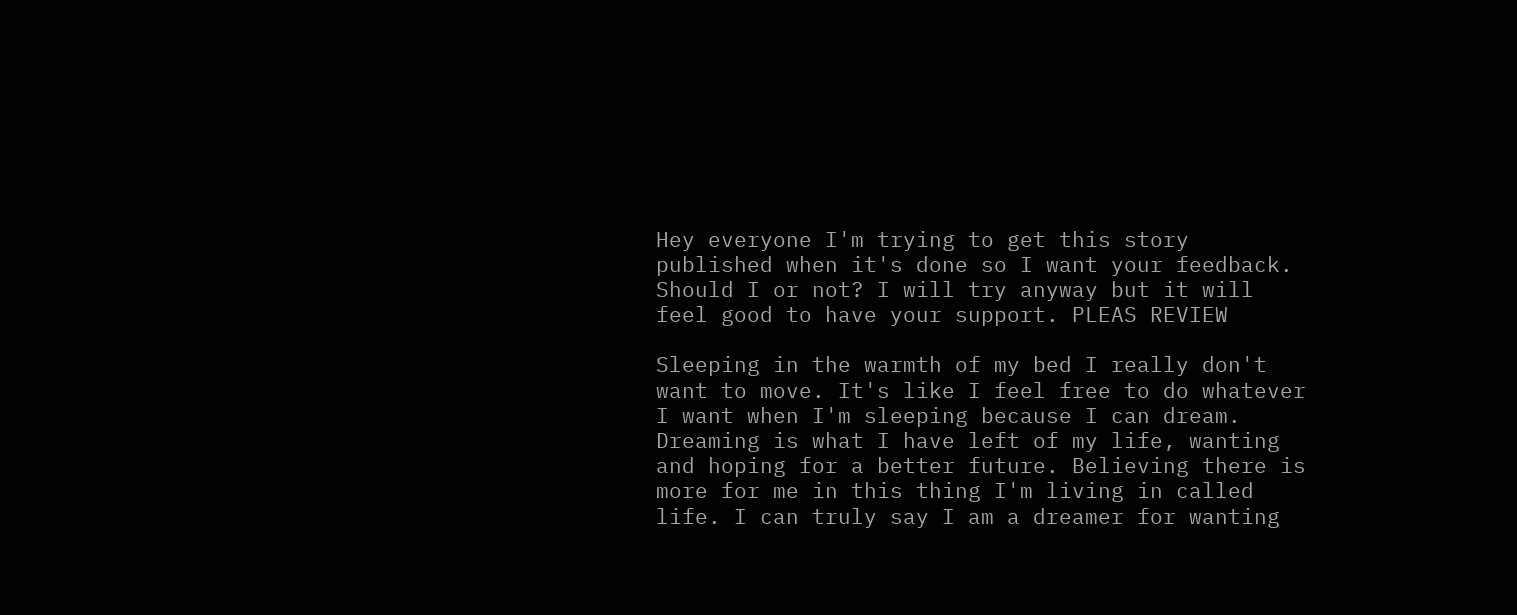Hey everyone I'm trying to get this story published when it's done so I want your feedback. Should I or not? I will try anyway but it will feel good to have your support. PLEAS REVIEW

Sleeping in the warmth of my bed I really don't want to move. It's like I feel free to do whatever I want when I'm sleeping because I can dream. Dreaming is what I have left of my life, wanting and hoping for a better future. Believing there is more for me in this thing I'm living in called life. I can truly say I am a dreamer for wanting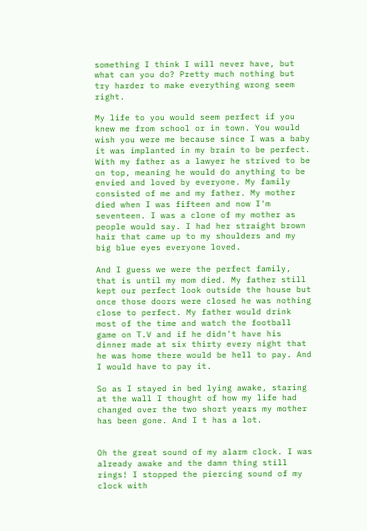something I think I will never have, but what can you do? Pretty much nothing but try harder to make everything wrong seem right.

My life to you would seem perfect if you knew me from school or in town. You would wish you were me because since I was a baby it was implanted in my brain to be perfect. With my father as a lawyer he strived to be on top, meaning he would do anything to be envied and loved by everyone. My family consisted of me and my father. My mother died when I was fifteen and now I'm seventeen. I was a clone of my mother as people would say. I had her straight brown hair that came up to my shoulders and my big blue eyes everyone loved.

And I guess we were the perfect family, that is until my mom died. My father still kept our perfect look outside the house but once those doors were closed he was nothing close to perfect. My father would drink most of the time and watch the football game on T.V and if he didn't have his dinner made at six thirty every night that he was home there would be hell to pay. And I would have to pay it.

So as I stayed in bed lying awake, staring at the wall I thought of how my life had changed over the two short years my mother has been gone. And I t has a lot.


Oh the great sound of my alarm clock. I was already awake and the damn thing still rings! I stopped the piercing sound of my clock with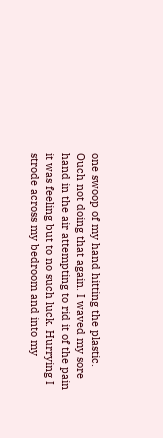one swoop of my hand hitting the plastic. Ouch not doing that again. I waved my sore hand in the air attempting to rid it of the pain it was feeling but to no such luck. Hurrying I strode across my bedroom and into my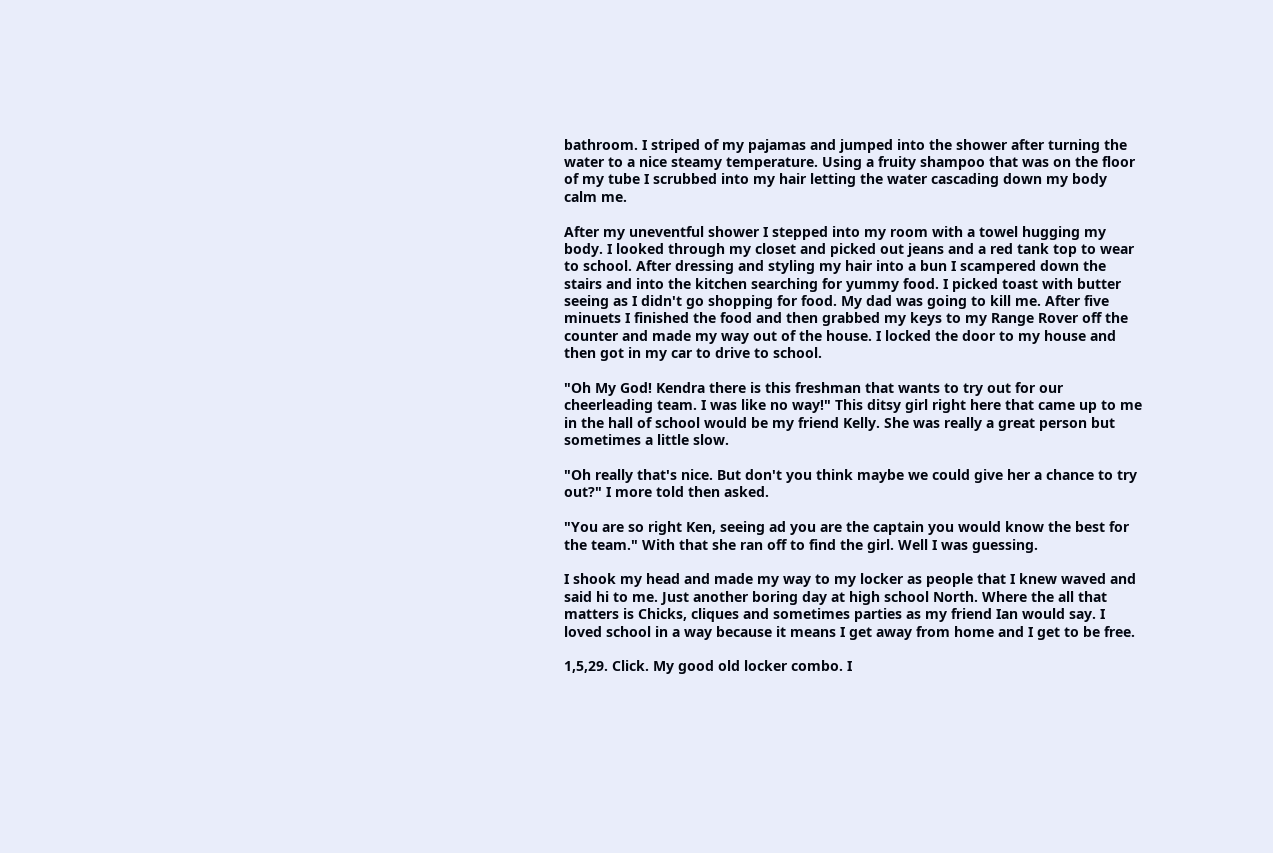bathroom. I striped of my pajamas and jumped into the shower after turning the water to a nice steamy temperature. Using a fruity shampoo that was on the floor of my tube I scrubbed into my hair letting the water cascading down my body calm me.

After my uneventful shower I stepped into my room with a towel hugging my body. I looked through my closet and picked out jeans and a red tank top to wear to school. After dressing and styling my hair into a bun I scampered down the stairs and into the kitchen searching for yummy food. I picked toast with butter seeing as I didn't go shopping for food. My dad was going to kill me. After five minuets I finished the food and then grabbed my keys to my Range Rover off the counter and made my way out of the house. I locked the door to my house and then got in my car to drive to school.

"Oh My God! Kendra there is this freshman that wants to try out for our cheerleading team. I was like no way!" This ditsy girl right here that came up to me in the hall of school would be my friend Kelly. She was really a great person but sometimes a little slow.

"Oh really that's nice. But don't you think maybe we could give her a chance to try out?" I more told then asked.

"You are so right Ken, seeing ad you are the captain you would know the best for the team." With that she ran off to find the girl. Well I was guessing.

I shook my head and made my way to my locker as people that I knew waved and said hi to me. Just another boring day at high school North. Where the all that matters is Chicks, cliques and sometimes parties as my friend Ian would say. I loved school in a way because it means I get away from home and I get to be free.

1,5,29. Click. My good old locker combo. I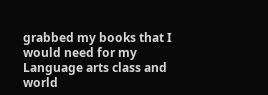grabbed my books that I would need for my Language arts class and world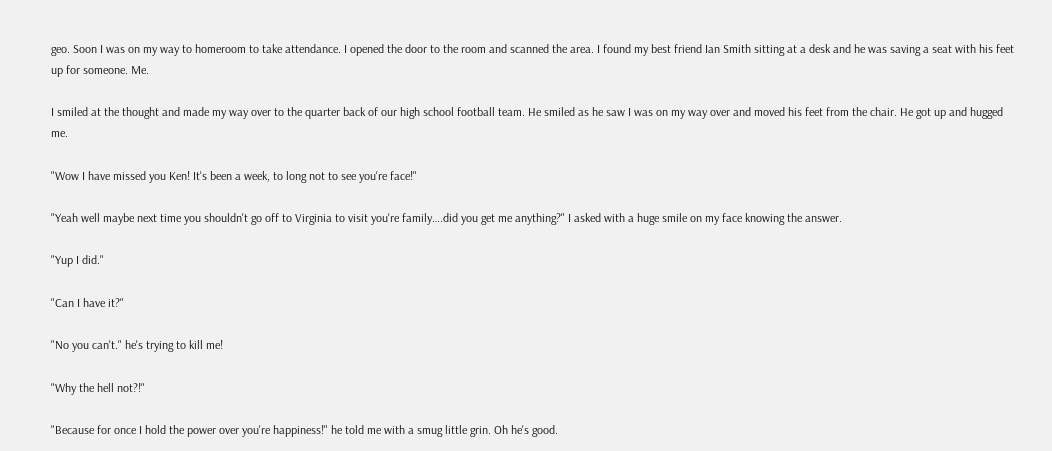geo. Soon I was on my way to homeroom to take attendance. I opened the door to the room and scanned the area. I found my best friend Ian Smith sitting at a desk and he was saving a seat with his feet up for someone. Me.

I smiled at the thought and made my way over to the quarter back of our high school football team. He smiled as he saw I was on my way over and moved his feet from the chair. He got up and hugged me.

"Wow I have missed you Ken! It's been a week, to long not to see you're face!"

"Yeah well maybe next time you shouldn't go off to Virginia to visit you're family….did you get me anything?" I asked with a huge smile on my face knowing the answer.

"Yup I did."

"Can I have it?"

"No you can't." he's trying to kill me!

"Why the hell not?!"

"Because for once I hold the power over you're happiness!" he told me with a smug little grin. Oh he's good.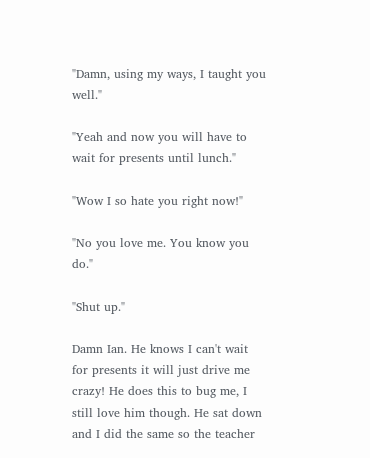"Damn, using my ways, I taught you well."

"Yeah and now you will have to wait for presents until lunch."

"Wow I so hate you right now!"

"No you love me. You know you do."

"Shut up."

Damn Ian. He knows I can't wait for presents it will just drive me crazy! He does this to bug me, I still love him though. He sat down and I did the same so the teacher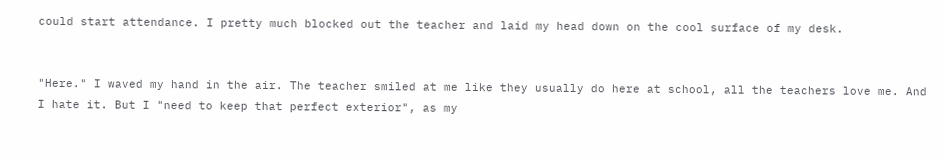could start attendance. I pretty much blocked out the teacher and laid my head down on the cool surface of my desk.


"Here." I waved my hand in the air. The teacher smiled at me like they usually do here at school, all the teachers love me. And I hate it. But I "need to keep that perfect exterior", as my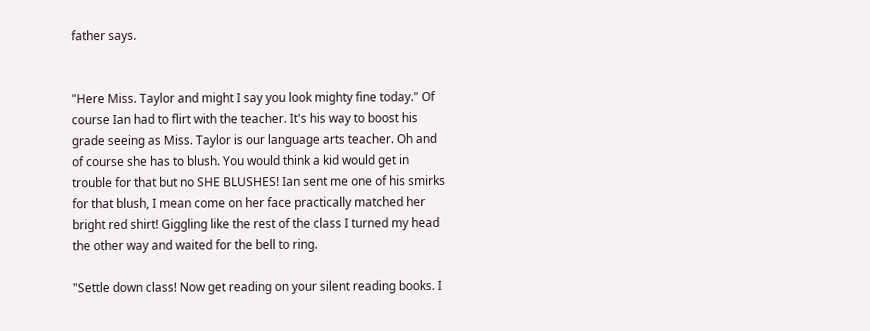father says.


"Here Miss. Taylor and might I say you look mighty fine today." Of course Ian had to flirt with the teacher. It's his way to boost his grade seeing as Miss. Taylor is our language arts teacher. Oh and of course she has to blush. You would think a kid would get in trouble for that but no SHE BLUSHES! Ian sent me one of his smirks for that blush, I mean come on her face practically matched her bright red shirt! Giggling like the rest of the class I turned my head the other way and waited for the bell to ring.

"Settle down class! Now get reading on your silent reading books. I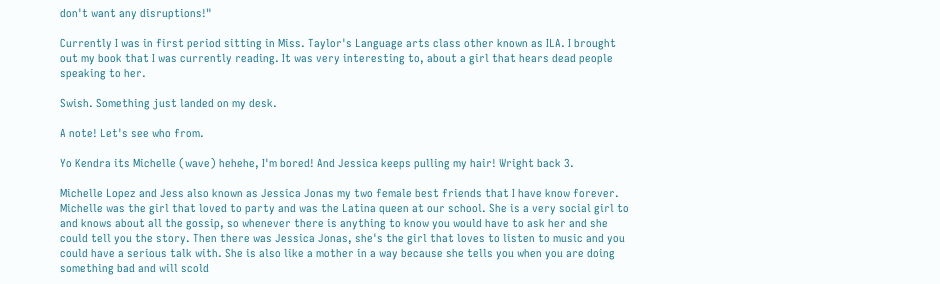don't want any disruptions!"

Currently I was in first period sitting in Miss. Taylor's Language arts class other known as ILA. I brought out my book that I was currently reading. It was very interesting to, about a girl that hears dead people speaking to her.

Swish. Something just landed on my desk.

A note! Let's see who from.

Yo Kendra its Michelle (wave) hehehe, I'm bored! And Jessica keeps pulling my hair! Wright back 3.

Michelle Lopez and Jess also known as Jessica Jonas my two female best friends that I have know forever. Michelle was the girl that loved to party and was the Latina queen at our school. She is a very social girl to and knows about all the gossip, so whenever there is anything to know you would have to ask her and she could tell you the story. Then there was Jessica Jonas, she's the girl that loves to listen to music and you could have a serious talk with. She is also like a mother in a way because she tells you when you are doing something bad and will scold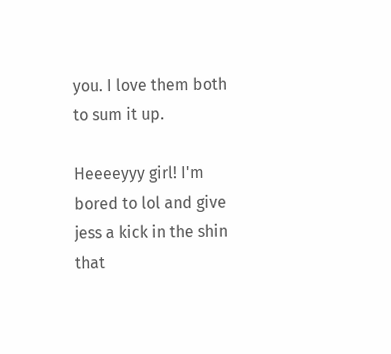you. I love them both to sum it up.

Heeeeyyy girl! I'm bored to lol and give jess a kick in the shin that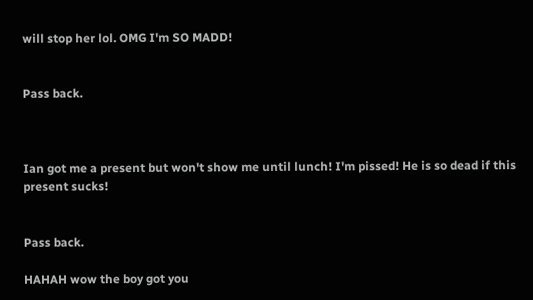will stop her lol. OMG I'm SO MADD!


Pass back.



Ian got me a present but won't show me until lunch! I'm pissed! He is so dead if this present sucks!


Pass back.

HAHAH wow the boy got you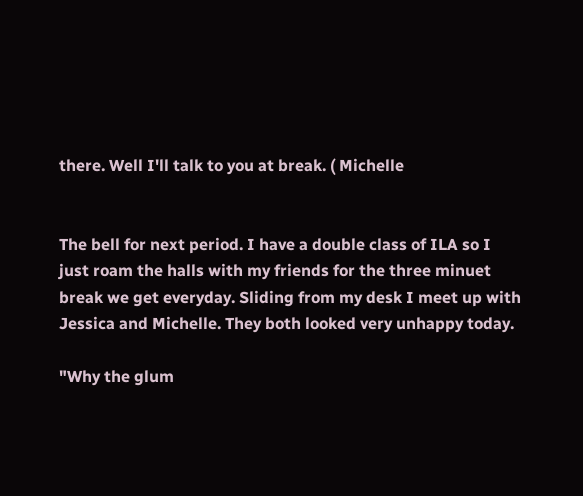there. Well I'll talk to you at break. ( Michelle


The bell for next period. I have a double class of ILA so I just roam the halls with my friends for the three minuet break we get everyday. Sliding from my desk I meet up with Jessica and Michelle. They both looked very unhappy today.

"Why the glum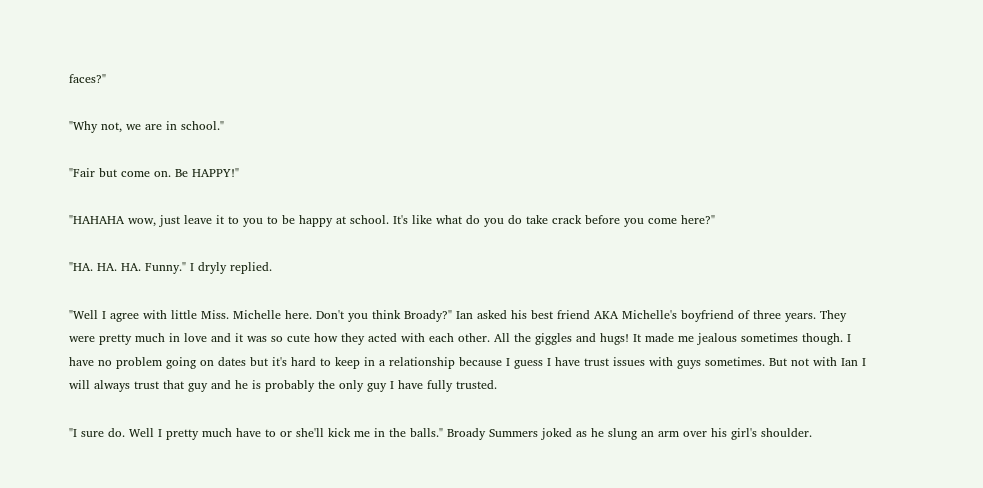faces?"

"Why not, we are in school."

"Fair but come on. Be HAPPY!"

"HAHAHA wow, just leave it to you to be happy at school. It's like what do you do take crack before you come here?"

"HA. HA. HA. Funny." I dryly replied.

"Well I agree with little Miss. Michelle here. Don't you think Broady?" Ian asked his best friend AKA Michelle's boyfriend of three years. They were pretty much in love and it was so cute how they acted with each other. All the giggles and hugs! It made me jealous sometimes though. I have no problem going on dates but it's hard to keep in a relationship because I guess I have trust issues with guys sometimes. But not with Ian I will always trust that guy and he is probably the only guy I have fully trusted.

"I sure do. Well I pretty much have to or she'll kick me in the balls." Broady Summers joked as he slung an arm over his girl's shoulder.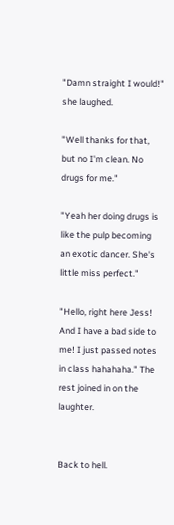"Damn straight I would!" she laughed.

"Well thanks for that, but no I'm clean. No drugs for me."

"Yeah her doing drugs is like the pulp becoming an exotic dancer. She's little miss perfect."

"Hello, right here Jess! And I have a bad side to me! I just passed notes in class hahahaha." The rest joined in on the laughter.


Back to hell.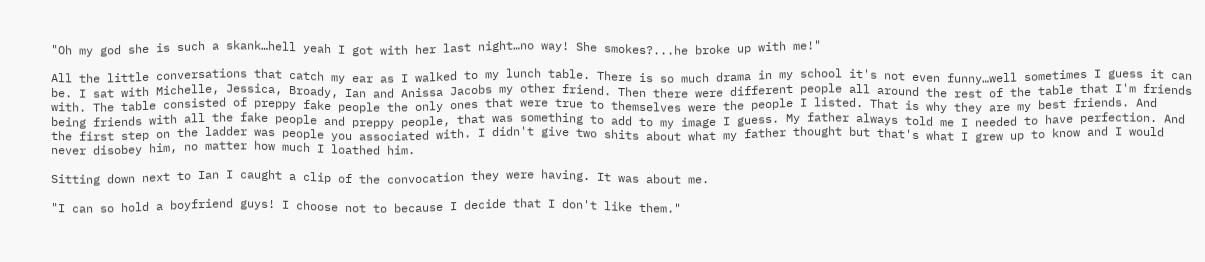"Oh my god she is such a skank…hell yeah I got with her last night…no way! She smokes?...he broke up with me!"

All the little conversations that catch my ear as I walked to my lunch table. There is so much drama in my school it's not even funny…well sometimes I guess it can be. I sat with Michelle, Jessica, Broady, Ian and Anissa Jacobs my other friend. Then there were different people all around the rest of the table that I'm friends with. The table consisted of preppy fake people the only ones that were true to themselves were the people I listed. That is why they are my best friends. And being friends with all the fake people and preppy people, that was something to add to my image I guess. My father always told me I needed to have perfection. And the first step on the ladder was people you associated with. I didn't give two shits about what my father thought but that's what I grew up to know and I would never disobey him, no matter how much I loathed him.

Sitting down next to Ian I caught a clip of the convocation they were having. It was about me.

"I can so hold a boyfriend guys! I choose not to because I decide that I don't like them."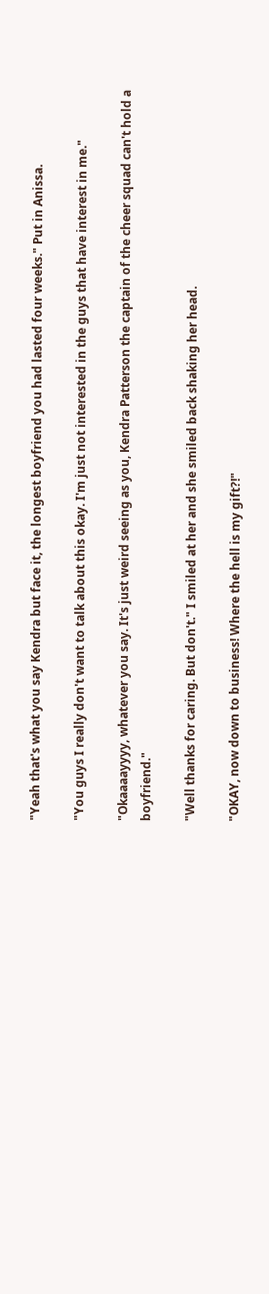"Yeah that's what you say Kendra but face it, the longest boyfriend you had lasted four weeks." Put in Anissa.

"You guys I really don't want to talk about this okay. I'm just not interested in the guys that have interest in me."

"Okaaaayyyy, whatever you say. It's just weird seeing as you, Kendra Patterson the captain of the cheer squad can't hold a boyfriend."

"Well thanks for caring. But don't." I smiled at her and she smiled back shaking her head.

"OKAY, now down to business! Where the hell is my gift?!"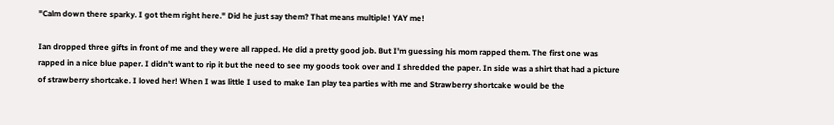"Calm down there sparky. I got them right here." Did he just say them? That means multiple! YAY me!

Ian dropped three gifts in front of me and they were all rapped. He did a pretty good job. But I'm guessing his mom rapped them. The first one was rapped in a nice blue paper. I didn't want to rip it but the need to see my goods took over and I shredded the paper. In side was a shirt that had a picture of strawberry shortcake. I loved her! When I was little I used to make Ian play tea parties with me and Strawberry shortcake would be the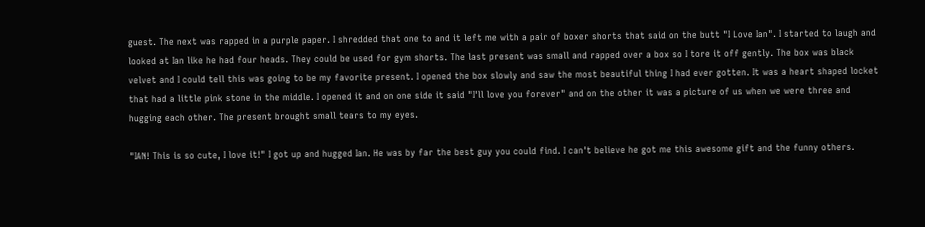guest. The next was rapped in a purple paper. I shredded that one to and it left me with a pair of boxer shorts that said on the butt "I Love Ian". I started to laugh and looked at Ian like he had four heads. They could be used for gym shorts. The last present was small and rapped over a box so I tore it off gently. The box was black velvet and I could tell this was going to be my favorite present. I opened the box slowly and saw the most beautiful thing I had ever gotten. It was a heart shaped locket that had a little pink stone in the middle. I opened it and on one side it said "I'll love you forever" and on the other it was a picture of us when we were three and hugging each other. The present brought small tears to my eyes.

"IAN! This is so cute, I love it!" I got up and hugged Ian. He was by far the best guy you could find. I can't believe he got me this awesome gift and the funny others.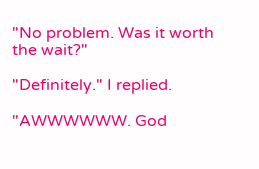"No problem. Was it worth the wait?"

"Definitely." I replied.

"AWWWWWW. God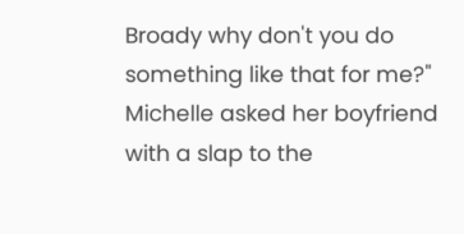Broady why don't you do something like that for me?" Michelle asked her boyfriend with a slap to the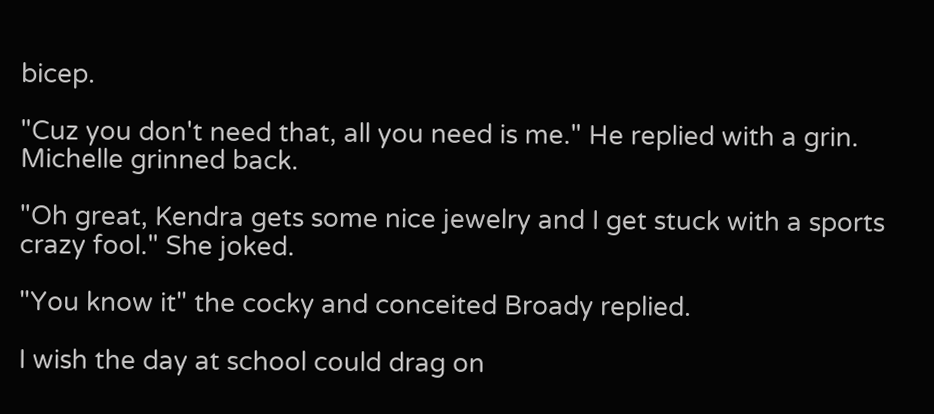bicep.

"Cuz you don't need that, all you need is me." He replied with a grin. Michelle grinned back.

"Oh great, Kendra gets some nice jewelry and I get stuck with a sports crazy fool." She joked.

"You know it" the cocky and conceited Broady replied.

I wish the day at school could drag on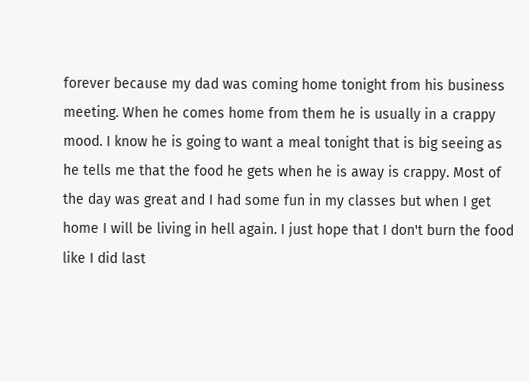forever because my dad was coming home tonight from his business meeting. When he comes home from them he is usually in a crappy mood. I know he is going to want a meal tonight that is big seeing as he tells me that the food he gets when he is away is crappy. Most of the day was great and I had some fun in my classes but when I get home I will be living in hell again. I just hope that I don't burn the food like I did last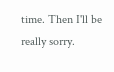time. Then I'll be really sorry.